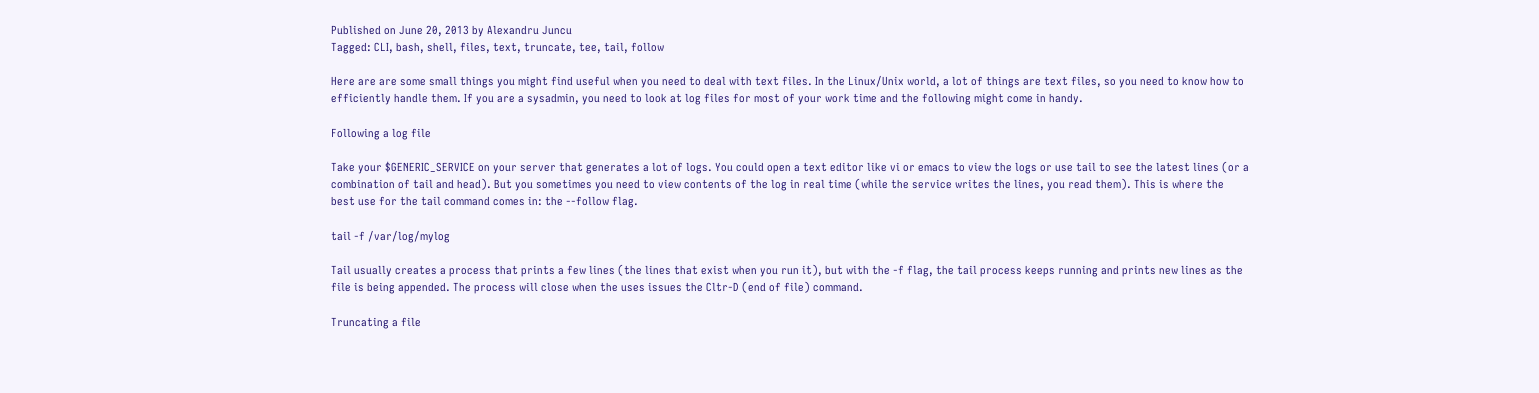Published on June 20, 2013 by Alexandru Juncu
Tagged: CLI, bash, shell, files, text, truncate, tee, tail, follow

Here are are some small things you might find useful when you need to deal with text files. In the Linux/Unix world, a lot of things are text files, so you need to know how to efficiently handle them. If you are a sysadmin, you need to look at log files for most of your work time and the following might come in handy.

Following a log file

Take your $GENERIC_SERVICE on your server that generates a lot of logs. You could open a text editor like vi or emacs to view the logs or use tail to see the latest lines (or a combination of tail and head). But you sometimes you need to view contents of the log in real time (while the service writes the lines, you read them). This is where the best use for the tail command comes in: the --follow flag.

tail -f /var/log/mylog

Tail usually creates a process that prints a few lines (the lines that exist when you run it), but with the -f flag, the tail process keeps running and prints new lines as the file is being appended. The process will close when the uses issues the Cltr-D (end of file) command.

Truncating a file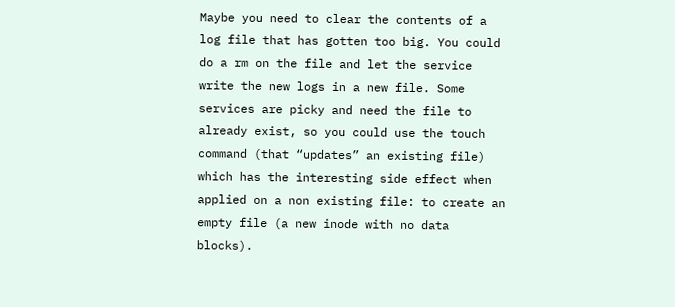Maybe you need to clear the contents of a log file that has gotten too big. You could do a rm on the file and let the service write the new logs in a new file. Some services are picky and need the file to already exist, so you could use the touch command (that “updates” an existing file) which has the interesting side effect when applied on a non existing file: to create an empty file (a new inode with no data blocks).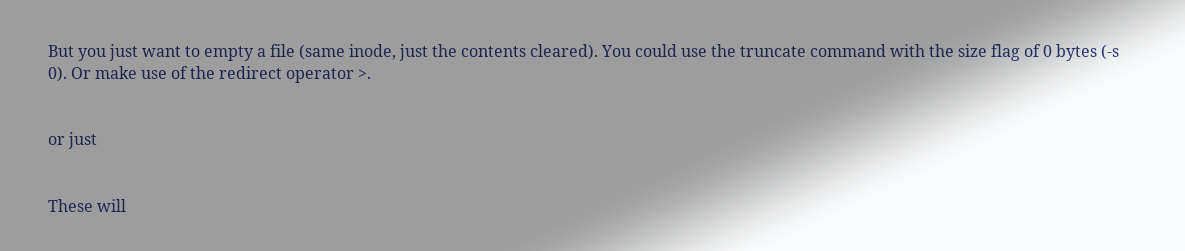But you just want to empty a file (same inode, just the contents cleared). You could use the truncate command with the size flag of 0 bytes (-s 0). Or make use of the redirect operator >.


or just


These will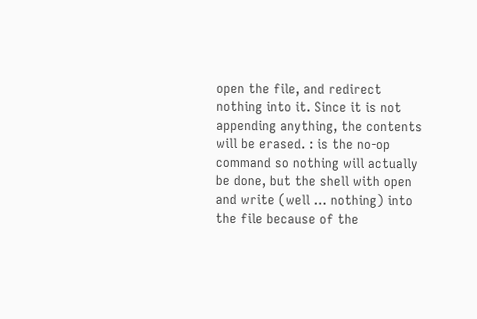open the file, and redirect nothing into it. Since it is not appending anything, the contents will be erased. : is the no-op command so nothing will actually be done, but the shell with open and write (well … nothing) into the file because of the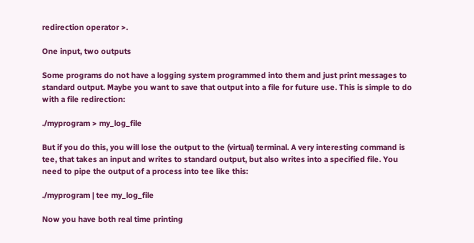redirection operator >.

One input, two outputs

Some programs do not have a logging system programmed into them and just print messages to standard output. Maybe you want to save that output into a file for future use. This is simple to do with a file redirection:

./myprogram > my_log_file

But if you do this, you will lose the output to the (virtual) terminal. A very interesting command is tee, that takes an input and writes to standard output, but also writes into a specified file. You need to pipe the output of a process into tee like this:

./myprogram | tee my_log_file

Now you have both real time printing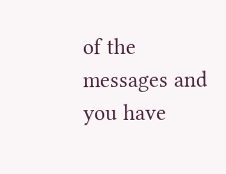of the messages and you have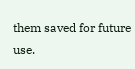them saved for future use.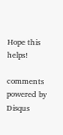Hope this helps!

comments powered by Disqus